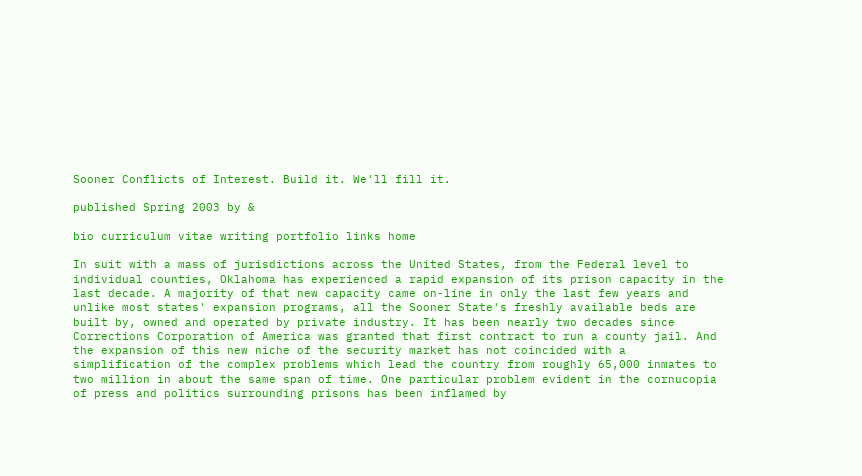Sooner Conflicts of Interest. Build it. We'll fill it.

published Spring 2003 by &

bio curriculum vitae writing portfolio links home

In suit with a mass of jurisdictions across the United States, from the Federal level to individual counties, Oklahoma has experienced a rapid expansion of its prison capacity in the last decade. A majority of that new capacity came on-line in only the last few years and unlike most states' expansion programs, all the Sooner State's freshly available beds are built by, owned and operated by private industry. It has been nearly two decades since Corrections Corporation of America was granted that first contract to run a county jail. And the expansion of this new niche of the security market has not coincided with a simplification of the complex problems which lead the country from roughly 65,000 inmates to two million in about the same span of time. One particular problem evident in the cornucopia of press and politics surrounding prisons has been inflamed by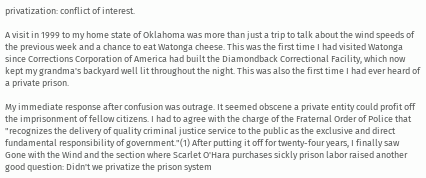privatization: conflict of interest.

A visit in 1999 to my home state of Oklahoma was more than just a trip to talk about the wind speeds of the previous week and a chance to eat Watonga cheese. This was the first time I had visited Watonga since Corrections Corporation of America had built the Diamondback Correctional Facility, which now kept my grandma's backyard well lit throughout the night. This was also the first time I had ever heard of a private prison.

My immediate response after confusion was outrage. It seemed obscene a private entity could profit off the imprisonment of fellow citizens. I had to agree with the charge of the Fraternal Order of Police that "recognizes the delivery of quality criminal justice service to the public as the exclusive and direct fundamental responsibility of government."(1) After putting it off for twenty-four years, I finally saw Gone with the Wind and the section where Scarlet O'Hara purchases sickly prison labor raised another good question: Didn't we privatize the prison system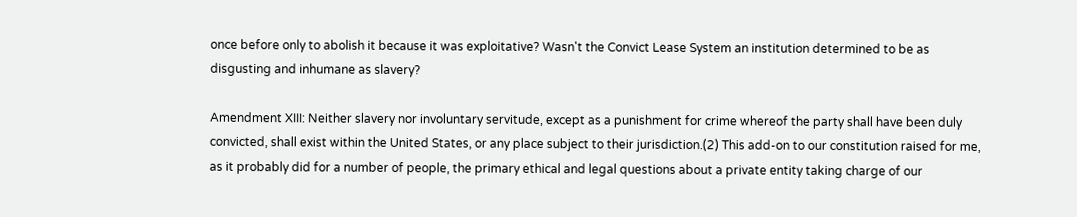once before only to abolish it because it was exploitative? Wasn't the Convict Lease System an institution determined to be as disgusting and inhumane as slavery?

Amendment XIII: Neither slavery nor involuntary servitude, except as a punishment for crime whereof the party shall have been duly convicted, shall exist within the United States, or any place subject to their jurisdiction.(2) This add-on to our constitution raised for me, as it probably did for a number of people, the primary ethical and legal questions about a private entity taking charge of our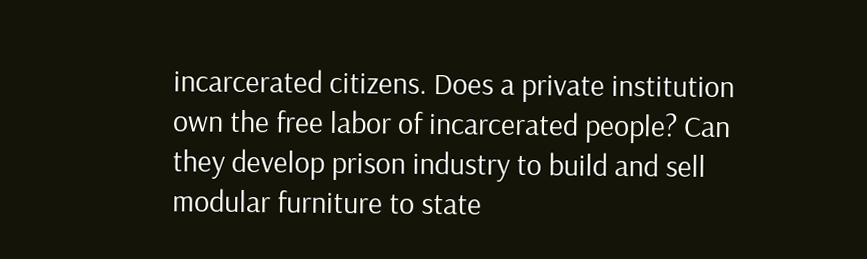incarcerated citizens. Does a private institution own the free labor of incarcerated people? Can they develop prison industry to build and sell modular furniture to state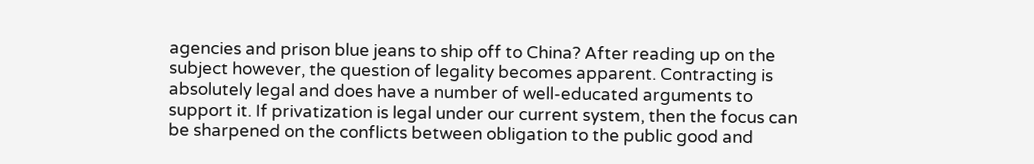agencies and prison blue jeans to ship off to China? After reading up on the subject however, the question of legality becomes apparent. Contracting is absolutely legal and does have a number of well-educated arguments to support it. If privatization is legal under our current system, then the focus can be sharpened on the conflicts between obligation to the public good and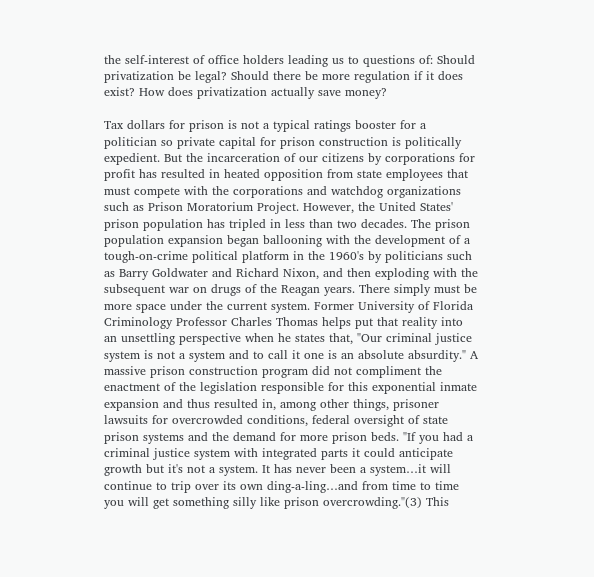the self-interest of office holders leading us to questions of: Should privatization be legal? Should there be more regulation if it does exist? How does privatization actually save money?

Tax dollars for prison is not a typical ratings booster for a politician so private capital for prison construction is politically expedient. But the incarceration of our citizens by corporations for profit has resulted in heated opposition from state employees that must compete with the corporations and watchdog organizations such as Prison Moratorium Project. However, the United States' prison population has tripled in less than two decades. The prison population expansion began ballooning with the development of a tough-on-crime political platform in the 1960's by politicians such as Barry Goldwater and Richard Nixon, and then exploding with the subsequent war on drugs of the Reagan years. There simply must be more space under the current system. Former University of Florida Criminology Professor Charles Thomas helps put that reality into an unsettling perspective when he states that, "Our criminal justice system is not a system and to call it one is an absolute absurdity." A massive prison construction program did not compliment the enactment of the legislation responsible for this exponential inmate expansion and thus resulted in, among other things, prisoner lawsuits for overcrowded conditions, federal oversight of state prison systems and the demand for more prison beds. "If you had a criminal justice system with integrated parts it could anticipate growth but it's not a system. It has never been a system…it will continue to trip over its own ding-a-ling…and from time to time you will get something silly like prison overcrowding."(3) This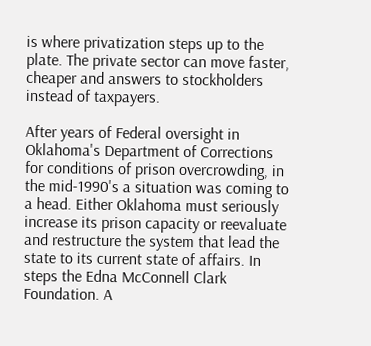is where privatization steps up to the plate. The private sector can move faster, cheaper and answers to stockholders instead of taxpayers.

After years of Federal oversight in Oklahoma's Department of Corrections for conditions of prison overcrowding, in the mid-1990's a situation was coming to a head. Either Oklahoma must seriously increase its prison capacity or reevaluate and restructure the system that lead the state to its current state of affairs. In steps the Edna McConnell Clark Foundation. A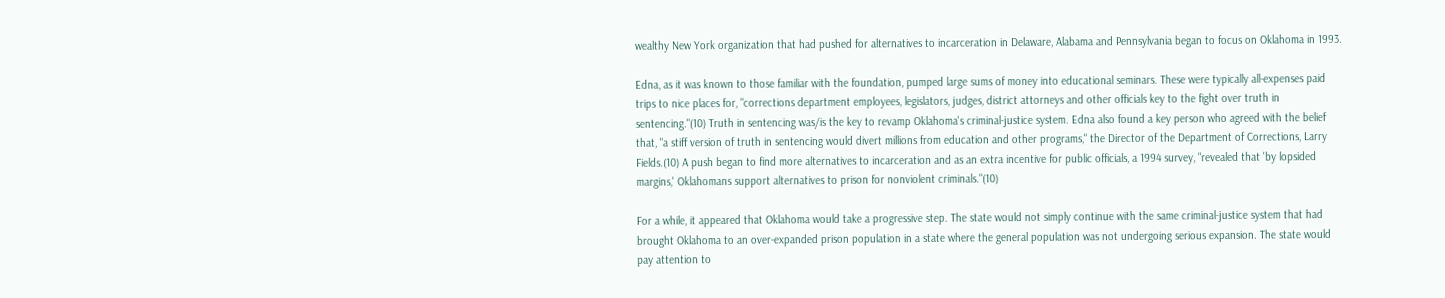wealthy New York organization that had pushed for alternatives to incarceration in Delaware, Alabama and Pennsylvania began to focus on Oklahoma in 1993.

Edna, as it was known to those familiar with the foundation, pumped large sums of money into educational seminars. These were typically all-expenses paid trips to nice places for, "corrections department employees, legislators, judges, district attorneys and other officials key to the fight over truth in sentencing."(10) Truth in sentencing was/is the key to revamp Oklahoma's criminal-justice system. Edna also found a key person who agreed with the belief that, "a stiff version of truth in sentencing would divert millions from education and other programs," the Director of the Department of Corrections, Larry Fields.(10) A push began to find more alternatives to incarceration and as an extra incentive for public officials, a 1994 survey, "revealed that 'by lopsided margins,' Oklahomans support alternatives to prison for nonviolent criminals."(10)

For a while, it appeared that Oklahoma would take a progressive step. The state would not simply continue with the same criminal-justice system that had brought Oklahoma to an over-expanded prison population in a state where the general population was not undergoing serious expansion. The state would pay attention to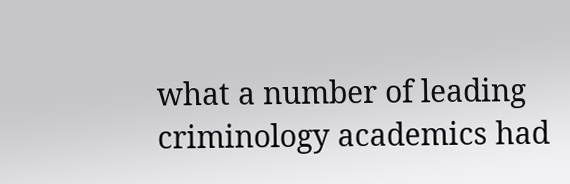what a number of leading criminology academics had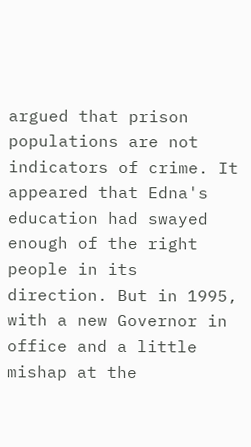argued that prison populations are not indicators of crime. It appeared that Edna's education had swayed enough of the right people in its direction. But in 1995, with a new Governor in office and a little mishap at the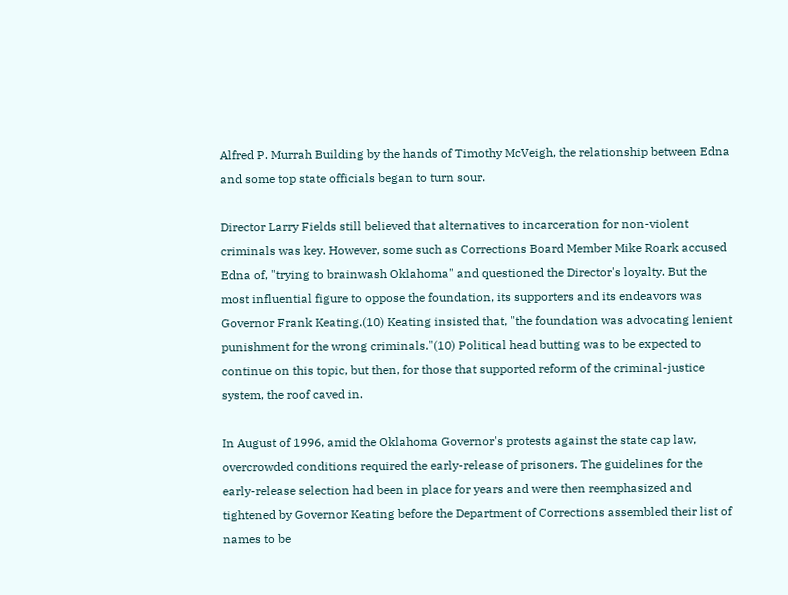Alfred P. Murrah Building by the hands of Timothy McVeigh, the relationship between Edna and some top state officials began to turn sour.

Director Larry Fields still believed that alternatives to incarceration for non-violent criminals was key. However, some such as Corrections Board Member Mike Roark accused Edna of, "trying to brainwash Oklahoma" and questioned the Director's loyalty. But the most influential figure to oppose the foundation, its supporters and its endeavors was Governor Frank Keating.(10) Keating insisted that, "the foundation was advocating lenient punishment for the wrong criminals."(10) Political head butting was to be expected to continue on this topic, but then, for those that supported reform of the criminal-justice system, the roof caved in.

In August of 1996, amid the Oklahoma Governor's protests against the state cap law, overcrowded conditions required the early-release of prisoners. The guidelines for the early-release selection had been in place for years and were then reemphasized and tightened by Governor Keating before the Department of Corrections assembled their list of names to be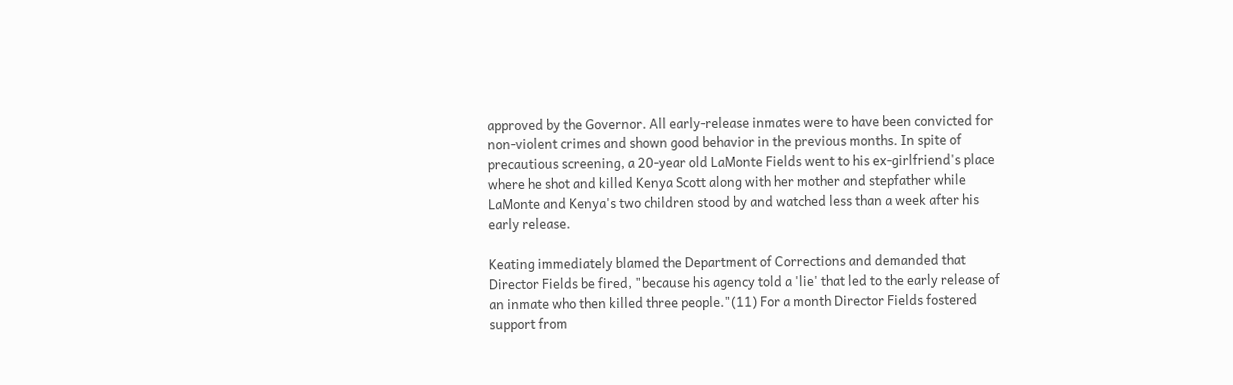approved by the Governor. All early-release inmates were to have been convicted for non-violent crimes and shown good behavior in the previous months. In spite of precautious screening, a 20-year old LaMonte Fields went to his ex-girlfriend's place where he shot and killed Kenya Scott along with her mother and stepfather while LaMonte and Kenya's two children stood by and watched less than a week after his early release.

Keating immediately blamed the Department of Corrections and demanded that Director Fields be fired, "because his agency told a 'lie' that led to the early release of an inmate who then killed three people."(11) For a month Director Fields fostered support from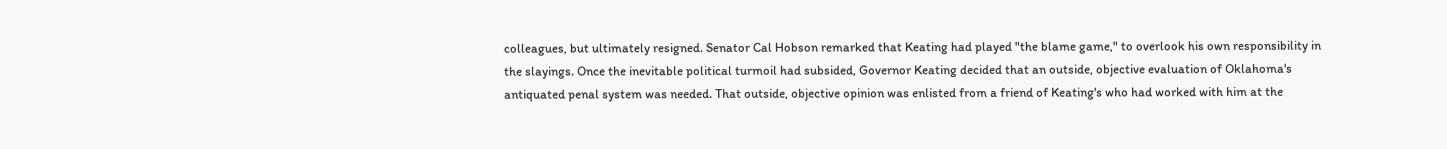colleagues, but ultimately resigned. Senator Cal Hobson remarked that Keating had played "the blame game," to overlook his own responsibility in the slayings. Once the inevitable political turmoil had subsided, Governor Keating decided that an outside, objective evaluation of Oklahoma's antiquated penal system was needed. That outside, objective opinion was enlisted from a friend of Keating's who had worked with him at the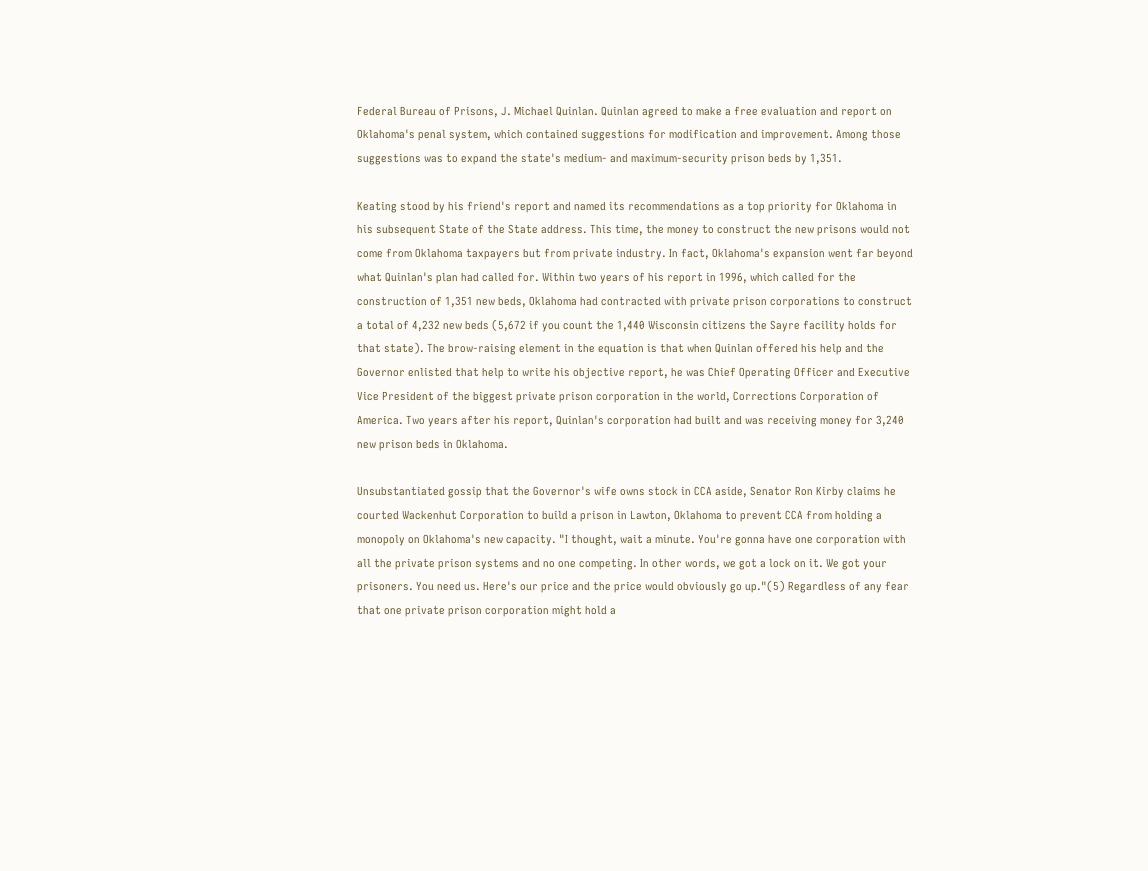Federal Bureau of Prisons, J. Michael Quinlan. Quinlan agreed to make a free evaluation and report on Oklahoma's penal system, which contained suggestions for modification and improvement. Among those suggestions was to expand the state's medium- and maximum-security prison beds by 1,351.

Keating stood by his friend's report and named its recommendations as a top priority for Oklahoma in his subsequent State of the State address. This time, the money to construct the new prisons would not come from Oklahoma taxpayers but from private industry. In fact, Oklahoma's expansion went far beyond what Quinlan's plan had called for. Within two years of his report in 1996, which called for the construction of 1,351 new beds, Oklahoma had contracted with private prison corporations to construct a total of 4,232 new beds (5,672 if you count the 1,440 Wisconsin citizens the Sayre facility holds for that state). The brow-raising element in the equation is that when Quinlan offered his help and the Governor enlisted that help to write his objective report, he was Chief Operating Officer and Executive Vice President of the biggest private prison corporation in the world, Corrections Corporation of America. Two years after his report, Quinlan's corporation had built and was receiving money for 3,240 new prison beds in Oklahoma.

Unsubstantiated gossip that the Governor's wife owns stock in CCA aside, Senator Ron Kirby claims he courted Wackenhut Corporation to build a prison in Lawton, Oklahoma to prevent CCA from holding a monopoly on Oklahoma's new capacity. "I thought, wait a minute. You're gonna have one corporation with all the private prison systems and no one competing. In other words, we got a lock on it. We got your prisoners. You need us. Here's our price and the price would obviously go up."(5) Regardless of any fear that one private prison corporation might hold a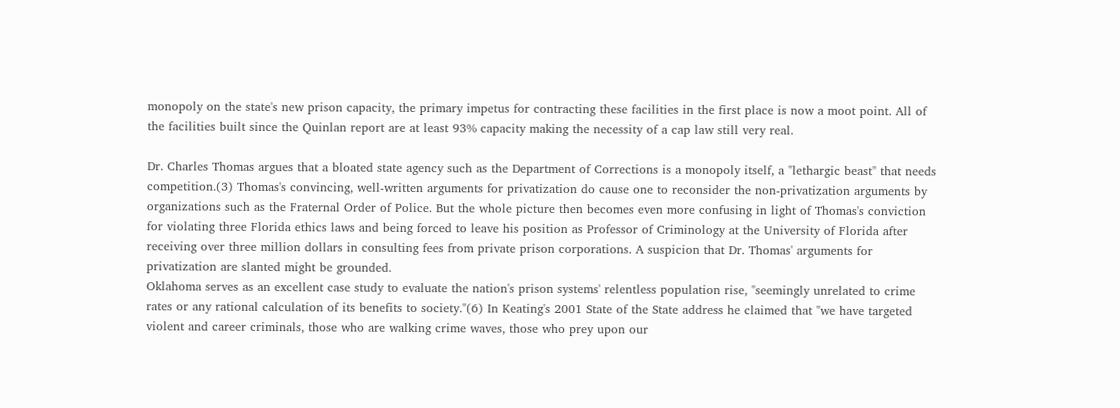monopoly on the state's new prison capacity, the primary impetus for contracting these facilities in the first place is now a moot point. All of the facilities built since the Quinlan report are at least 93% capacity making the necessity of a cap law still very real.

Dr. Charles Thomas argues that a bloated state agency such as the Department of Corrections is a monopoly itself, a "lethargic beast" that needs competition.(3) Thomas's convincing, well-written arguments for privatization do cause one to reconsider the non-privatization arguments by organizations such as the Fraternal Order of Police. But the whole picture then becomes even more confusing in light of Thomas's conviction for violating three Florida ethics laws and being forced to leave his position as Professor of Criminology at the University of Florida after receiving over three million dollars in consulting fees from private prison corporations. A suspicion that Dr. Thomas' arguments for privatization are slanted might be grounded.
Oklahoma serves as an excellent case study to evaluate the nation's prison systems' relentless population rise, "seemingly unrelated to crime rates or any rational calculation of its benefits to society."(6) In Keating's 2001 State of the State address he claimed that "we have targeted violent and career criminals, those who are walking crime waves, those who prey upon our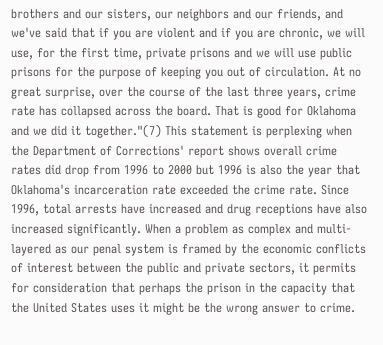brothers and our sisters, our neighbors and our friends, and we've said that if you are violent and if you are chronic, we will use, for the first time, private prisons and we will use public prisons for the purpose of keeping you out of circulation. At no great surprise, over the course of the last three years, crime rate has collapsed across the board. That is good for Oklahoma and we did it together."(7) This statement is perplexing when the Department of Corrections' report shows overall crime rates did drop from 1996 to 2000 but 1996 is also the year that Oklahoma's incarceration rate exceeded the crime rate. Since 1996, total arrests have increased and drug receptions have also increased significantly. When a problem as complex and multi-layered as our penal system is framed by the economic conflicts of interest between the public and private sectors, it permits for consideration that perhaps the prison in the capacity that the United States uses it might be the wrong answer to crime.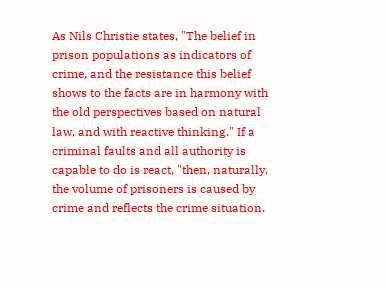As Nils Christie states, "The belief in prison populations as indicators of crime, and the resistance this belief shows to the facts are in harmony with the old perspectives based on natural law, and with reactive thinking." If a criminal faults and all authority is capable to do is react, "then, naturally, the volume of prisoners is caused by crime and reflects the crime situation.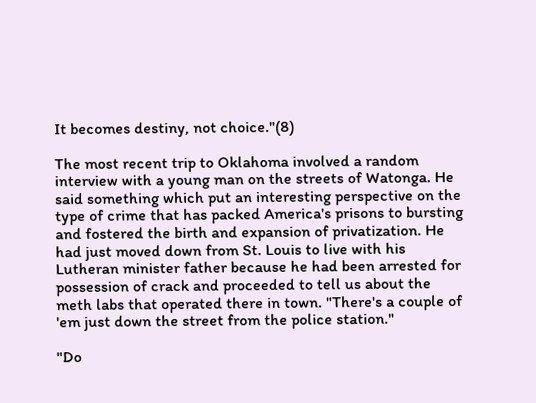It becomes destiny, not choice."(8)

The most recent trip to Oklahoma involved a random interview with a young man on the streets of Watonga. He said something which put an interesting perspective on the type of crime that has packed America's prisons to bursting and fostered the birth and expansion of privatization. He had just moved down from St. Louis to live with his Lutheran minister father because he had been arrested for possession of crack and proceeded to tell us about the meth labs that operated there in town. "There's a couple of 'em just down the street from the police station."

"Do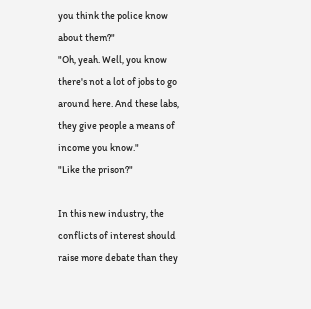you think the police know about them?"
"Oh, yeah. Well, you know there's not a lot of jobs to go around here. And these labs, they give people a means of income you know."
"Like the prison?"

In this new industry, the conflicts of interest should raise more debate than they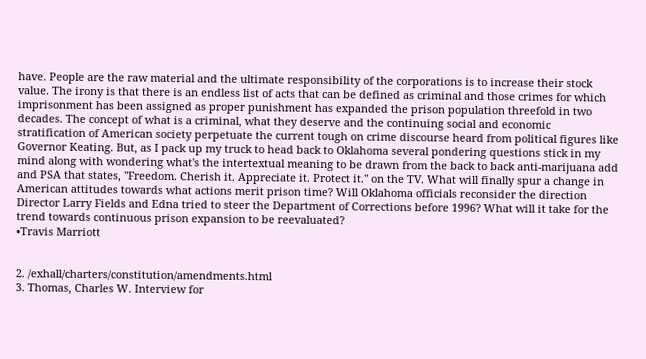have. People are the raw material and the ultimate responsibility of the corporations is to increase their stock value. The irony is that there is an endless list of acts that can be defined as criminal and those crimes for which imprisonment has been assigned as proper punishment has expanded the prison population threefold in two decades. The concept of what is a criminal, what they deserve and the continuing social and economic stratification of American society perpetuate the current tough on crime discourse heard from political figures like Governor Keating. But, as I pack up my truck to head back to Oklahoma several pondering questions stick in my mind along with wondering what's the intertextual meaning to be drawn from the back to back anti-marijuana add and PSA that states, "Freedom. Cherish it. Appreciate it. Protect it." on the TV. What will finally spur a change in American attitudes towards what actions merit prison time? Will Oklahoma officials reconsider the direction Director Larry Fields and Edna tried to steer the Department of Corrections before 1996? What will it take for the trend towards continuous prison expansion to be reevaluated?
•Travis Marriott


2. /exhall/charters/constitution/amendments.html
3. Thomas, Charles W. Interview for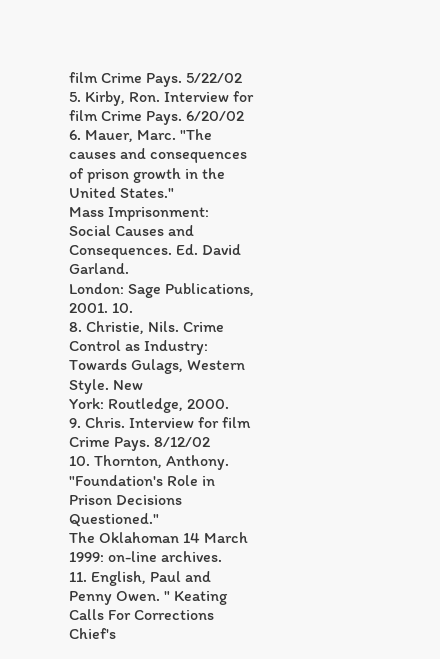film Crime Pays. 5/22/02
5. Kirby, Ron. Interview for film Crime Pays. 6/20/02
6. Mauer, Marc. "The causes and consequences of prison growth in the United States."
Mass Imprisonment: Social Causes and Consequences. Ed. David Garland.
London: Sage Publications, 2001. 10.
8. Christie, Nils. Crime Control as Industry: Towards Gulags, Western Style. New
York: Routledge, 2000.
9. Chris. Interview for film Crime Pays. 8/12/02
10. Thornton, Anthony. "Foundation's Role in Prison Decisions Questioned."
The Oklahoman 14 March 1999: on-line archives.
11. English, Paul and Penny Owen. " Keating Calls For Corrections Chief's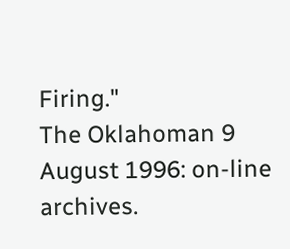Firing."
The Oklahoman 9 August 1996: on-line archives.